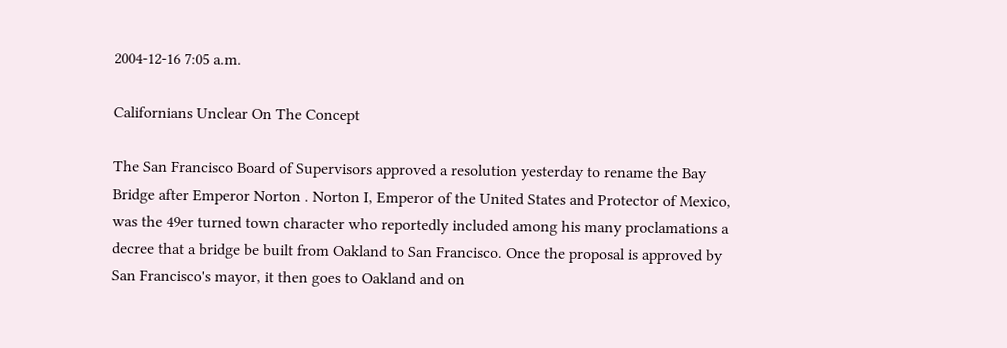2004-12-16 7:05 a.m.

Californians Unclear On The Concept

The San Francisco Board of Supervisors approved a resolution yesterday to rename the Bay Bridge after Emperor Norton . Norton I, Emperor of the United States and Protector of Mexico, was the 49er turned town character who reportedly included among his many proclamations a decree that a bridge be built from Oakland to San Francisco. Once the proposal is approved by San Francisco's mayor, it then goes to Oakland and on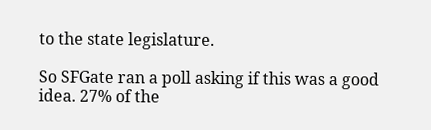to the state legislature.

So SFGate ran a poll asking if this was a good idea. 27% of the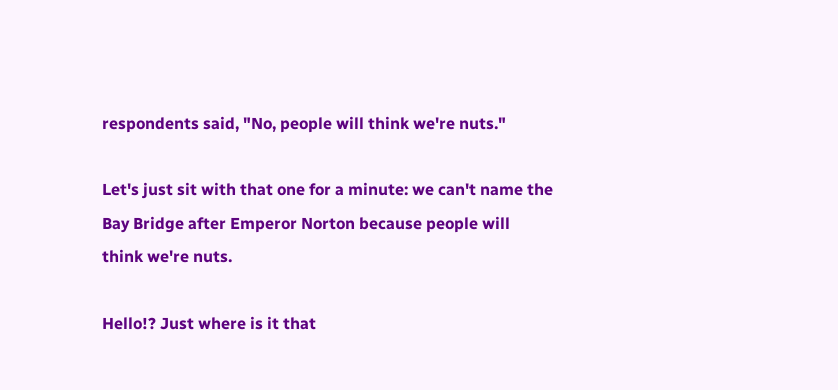respondents said, "No, people will think we're nuts."

Let's just sit with that one for a minute: we can't name the Bay Bridge after Emperor Norton because people will think we're nuts.

Hello!? Just where is it that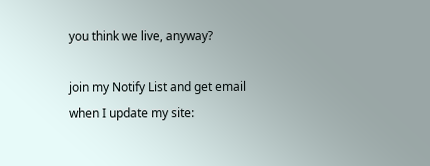you think we live, anyway?

join my Notify List and get email when I update my site: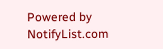Powered by NotifyList.com